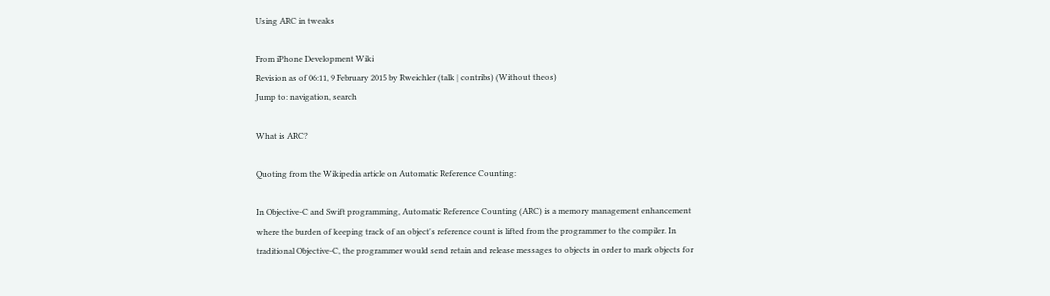Using ARC in tweaks

From iPhone Development Wiki
Revision as of 06:11, 9 February 2015 by Rweichler (talk | contribs) (Without theos)
Jump to: navigation, search

What is ARC?

Quoting from the Wikipedia article on Automatic Reference Counting:

In Objective-C and Swift programming, Automatic Reference Counting (ARC) is a memory management enhancement where the burden of keeping track of an object's reference count is lifted from the programmer to the compiler. In traditional Objective-C, the programmer would send retain and release messages to objects in order to mark objects for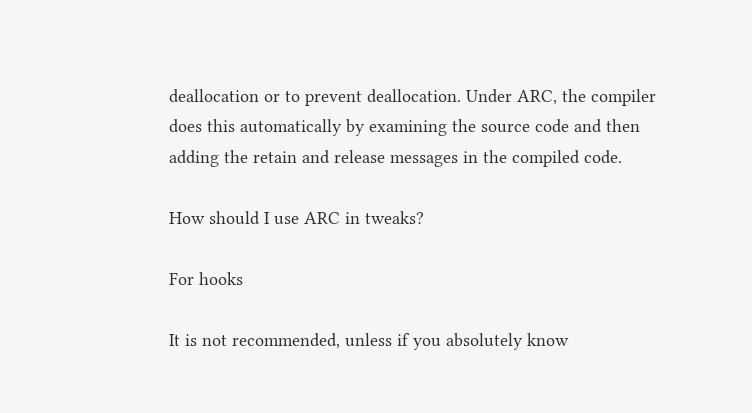deallocation or to prevent deallocation. Under ARC, the compiler does this automatically by examining the source code and then adding the retain and release messages in the compiled code.

How should I use ARC in tweaks?

For hooks

It is not recommended, unless if you absolutely know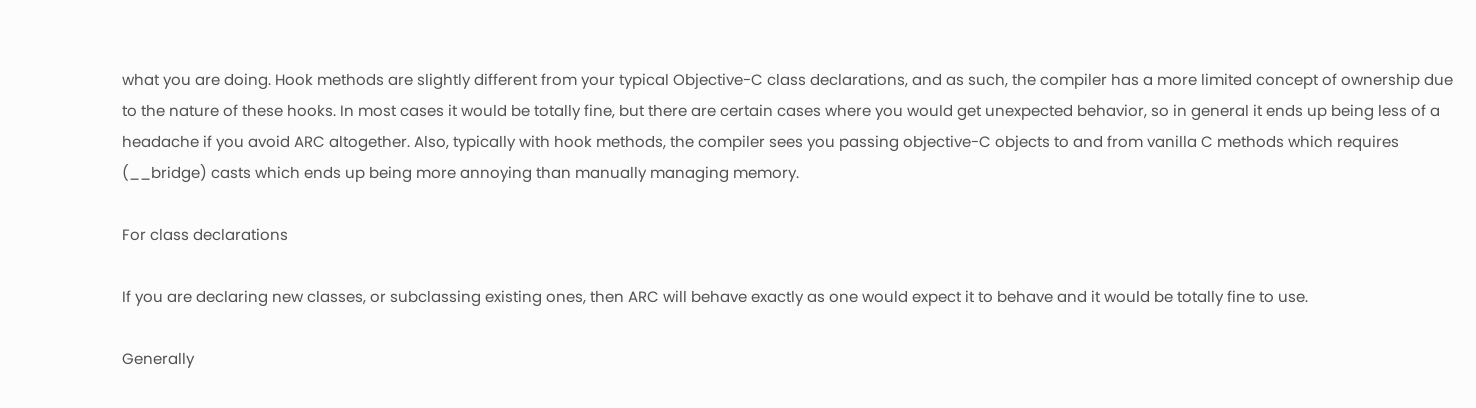what you are doing. Hook methods are slightly different from your typical Objective-C class declarations, and as such, the compiler has a more limited concept of ownership due to the nature of these hooks. In most cases it would be totally fine, but there are certain cases where you would get unexpected behavior, so in general it ends up being less of a headache if you avoid ARC altogether. Also, typically with hook methods, the compiler sees you passing objective-C objects to and from vanilla C methods which requires (__bridge) casts which ends up being more annoying than manually managing memory.

For class declarations

If you are declaring new classes, or subclassing existing ones, then ARC will behave exactly as one would expect it to behave and it would be totally fine to use.

Generally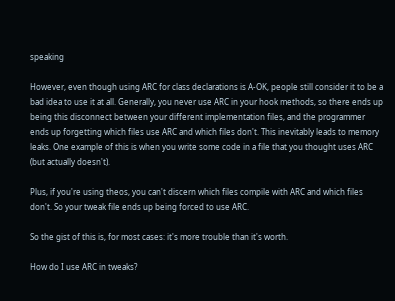speaking

However, even though using ARC for class declarations is A-OK, people still consider it to be a bad idea to use it at all. Generally, you never use ARC in your hook methods, so there ends up being this disconnect between your different implementation files, and the programmer ends up forgetting which files use ARC and which files don't. This inevitably leads to memory leaks. One example of this is when you write some code in a file that you thought uses ARC (but actually doesn't).

Plus, if you're using theos, you can't discern which files compile with ARC and which files don't. So your tweak file ends up being forced to use ARC.

So the gist of this is, for most cases: it's more trouble than it's worth.

How do I use ARC in tweaks?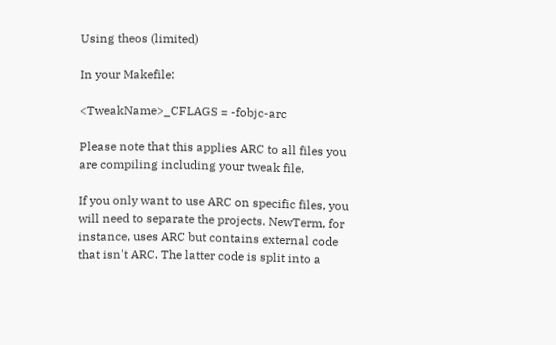Using theos (limited)

In your Makefile:

<TweakName>_CFLAGS = -fobjc-arc

Please note that this applies ARC to all files you are compiling including your tweak file.

If you only want to use ARC on specific files, you will need to separate the projects. NewTerm, for instance, uses ARC but contains external code that isn't ARC. The latter code is split into a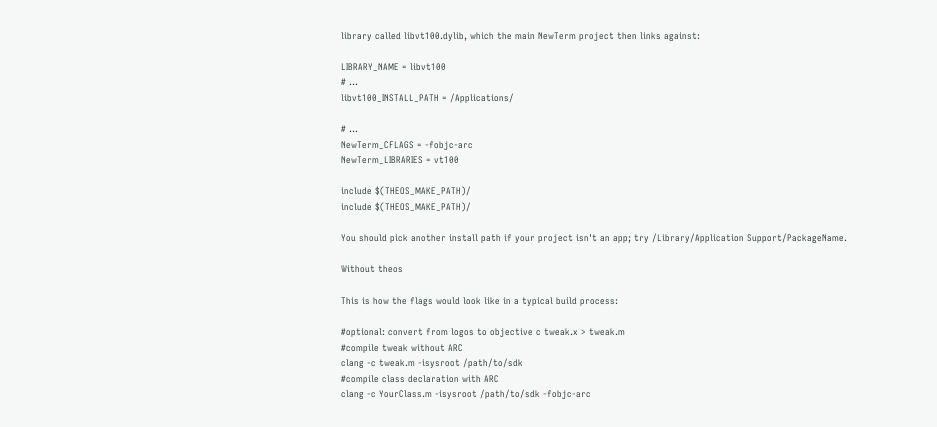library called libvt100.dylib, which the main NewTerm project then links against:

LIBRARY_NAME = libvt100
# ...
libvt100_INSTALL_PATH = /Applications/

# ...
NewTerm_CFLAGS = -fobjc-arc
NewTerm_LIBRARIES = vt100

include $(THEOS_MAKE_PATH)/
include $(THEOS_MAKE_PATH)/

You should pick another install path if your project isn't an app; try /Library/Application Support/PackageName.

Without theos

This is how the flags would look like in a typical build process:

#optional: convert from logos to objective c tweak.x > tweak.m
#compile tweak without ARC
clang -c tweak.m -isysroot /path/to/sdk
#compile class declaration with ARC
clang -c YourClass.m -isysroot /path/to/sdk -fobjc-arc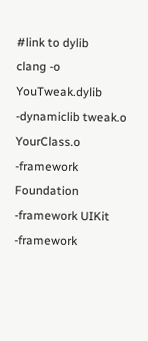#link to dylib
clang -o YouTweak.dylib -dynamiclib tweak.o YourClass.o -framework Foundation -framework UIKit -framework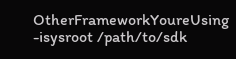OtherFrameworkYoureUsing -isysroot /path/to/sdk